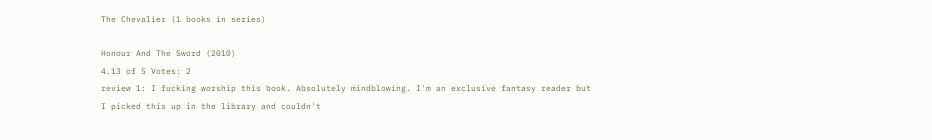The Chevalier (1 books in series)

Honour And The Sword (2010)
4.13 of 5 Votes: 2
review 1: I fucking worship this book. Absolutely mindblowing. I'm an exclusive fantasy reader but I picked this up in the library and couldn't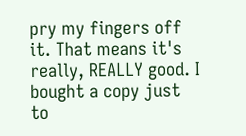pry my fingers off it. That means it's really, REALLY good. I bought a copy just to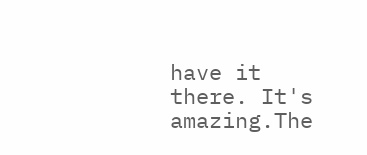have it there. It's amazing.The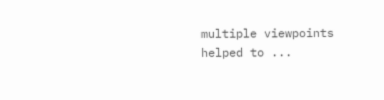multiple viewpoints helped to ...